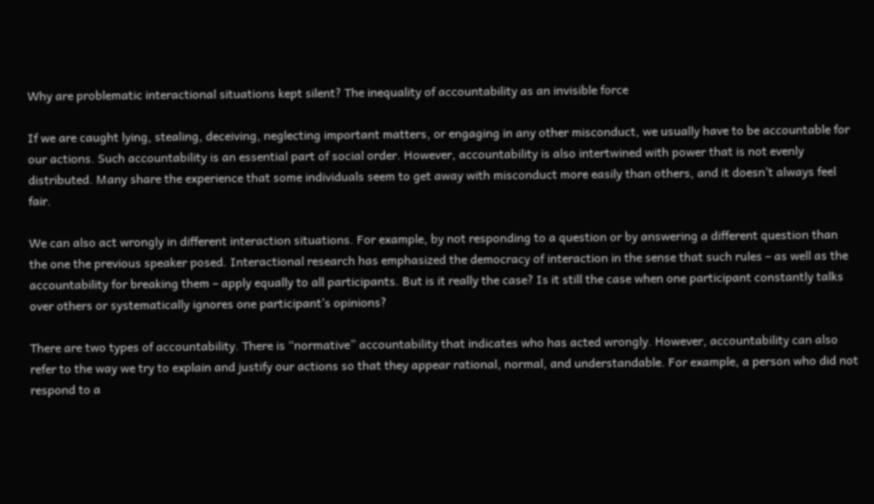Why are problematic interactional situations kept silent? The inequality of accountability as an invisible force

If we are caught lying, stealing, deceiving, neglecting important matters, or engaging in any other misconduct, we usually have to be accountable for our actions. Such accountability is an essential part of social order. However, accountability is also intertwined with power that is not evenly distributed. Many share the experience that some individuals seem to get away with misconduct more easily than others, and it doesn’t always feel fair.

We can also act wrongly in different interaction situations. For example, by not responding to a question or by answering a different question than the one the previous speaker posed. Interactional research has emphasized the democracy of interaction in the sense that such rules – as well as the accountability for breaking them – apply equally to all participants. But is it really the case? Is it still the case when one participant constantly talks over others or systematically ignores one participant’s opinions?

There are two types of accountability. There is “normative” accountability that indicates who has acted wrongly. However, accountability can also refer to the way we try to explain and justify our actions so that they appear rational, normal, and understandable. For example, a person who did not respond to a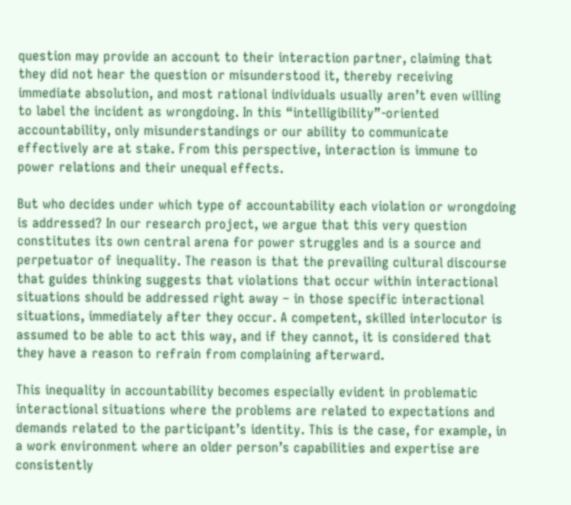question may provide an account to their interaction partner, claiming that they did not hear the question or misunderstood it, thereby receiving immediate absolution, and most rational individuals usually aren’t even willing to label the incident as wrongdoing. In this “intelligibility”-oriented accountability, only misunderstandings or our ability to communicate effectively are at stake. From this perspective, interaction is immune to power relations and their unequal effects.

But who decides under which type of accountability each violation or wrongdoing is addressed? In our research project, we argue that this very question constitutes its own central arena for power struggles and is a source and perpetuator of inequality. The reason is that the prevailing cultural discourse that guides thinking suggests that violations that occur within interactional situations should be addressed right away – in those specific interactional situations, immediately after they occur. A competent, skilled interlocutor is assumed to be able to act this way, and if they cannot, it is considered that they have a reason to refrain from complaining afterward.

This inequality in accountability becomes especially evident in problematic interactional situations where the problems are related to expectations and demands related to the participant’s identity. This is the case, for example, in a work environment where an older person’s capabilities and expertise are consistently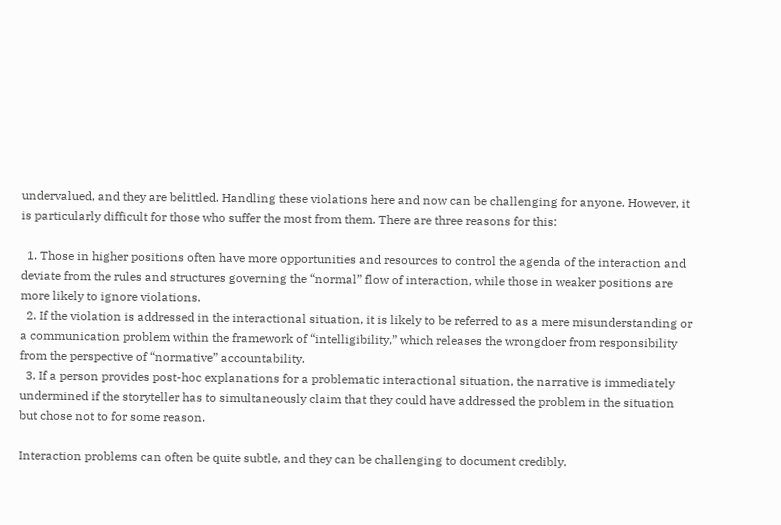undervalued, and they are belittled. Handling these violations here and now can be challenging for anyone. However, it is particularly difficult for those who suffer the most from them. There are three reasons for this:

  1. Those in higher positions often have more opportunities and resources to control the agenda of the interaction and deviate from the rules and structures governing the “normal” flow of interaction, while those in weaker positions are more likely to ignore violations.
  2. If the violation is addressed in the interactional situation, it is likely to be referred to as a mere misunderstanding or a communication problem within the framework of “intelligibility,” which releases the wrongdoer from responsibility from the perspective of “normative” accountability.
  3. If a person provides post-hoc explanations for a problematic interactional situation, the narrative is immediately undermined if the storyteller has to simultaneously claim that they could have addressed the problem in the situation but chose not to for some reason.

Interaction problems can often be quite subtle, and they can be challenging to document credibly.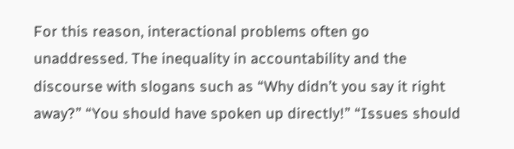For this reason, interactional problems often go unaddressed. The inequality in accountability and the discourse with slogans such as “Why didn’t you say it right away?” “You should have spoken up directly!” “Issues should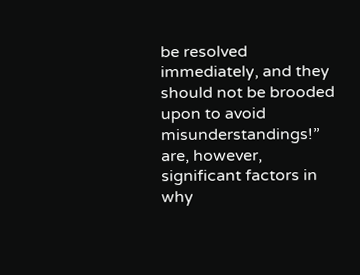be resolved immediately, and they should not be brooded upon to avoid misunderstandings!” are, however, significant factors in why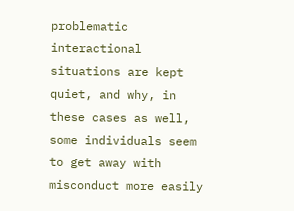problematic interactional situations are kept quiet, and why, in these cases as well, some individuals seem to get away with misconduct more easily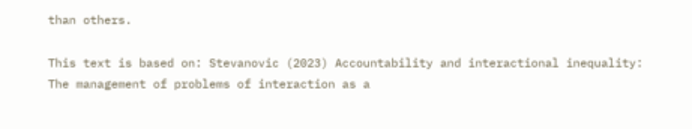than others.

This text is based on: Stevanovic (2023) Accountability and interactional inequality: The management of problems of interaction as a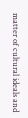matter of cultural ideals and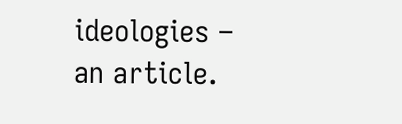ideologies – an article.